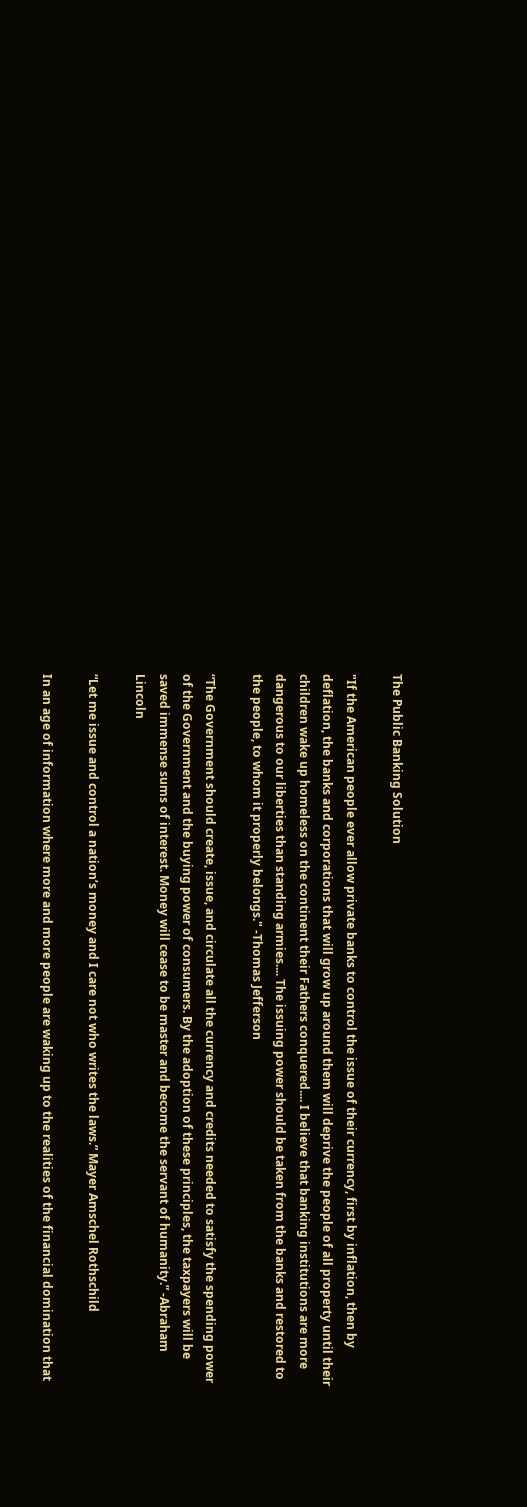The Public Banking Solution

"If the American people ever allow private banks to control the issue of their currency, first by inflation, then by deflation, the banks and corporations that will grow up around them will deprive the people of all property until their children wake up homeless on the continent their Fathers conquered.... I believe that banking institutions are more dangerous to our liberties than standing armies.... The issuing power should be taken from the banks and restored to the people, to whom it properly belongs." -Thomas Jefferson

“The Government should create, issue, and circulate all the currency and credits needed to satisfy the spending power of the Government and the buying power of consumers. By the adoption of these principles, the taxpayers will be saved immense sums of interest. Money will cease to be master and become the servant of humanity.” -Abraham Lincoln

“Let me issue and control a nation’s money and I care not who writes the laws.” Mayer Amschel Rothschild

In an age of information where more and more people are waking up to the realities of the financial domination that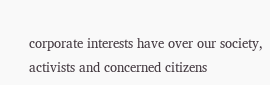corporate interests have over our society, activists and concerned citizens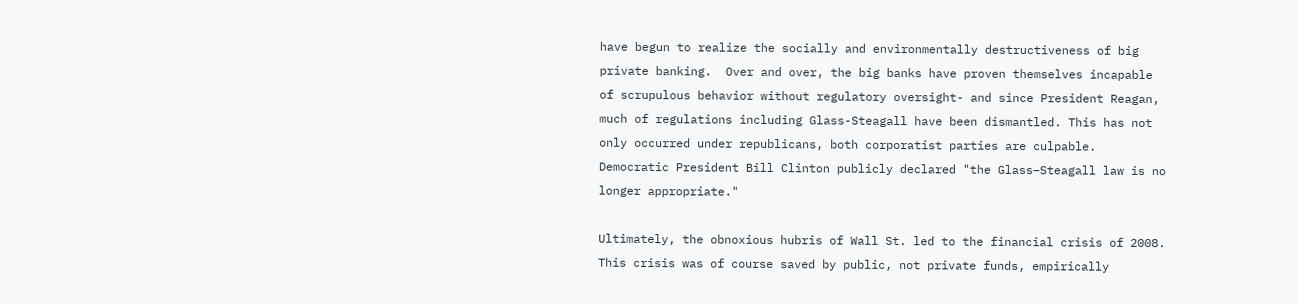have begun to realize the socially and environmentally destructiveness of big private banking.  Over and over, the big banks have proven themselves incapable of scrupulous behavior without regulatory oversight- and since President Reagan, much of regulations including Glass-Steagall have been dismantled. This has not only occurred under republicans, both corporatist parties are culpable. Democratic President Bill Clinton publicly declared "the Glass–Steagall law is no longer appropriate."

Ultimately, the obnoxious hubris of Wall St. led to the financial crisis of 2008.  This crisis was of course saved by public, not private funds, empirically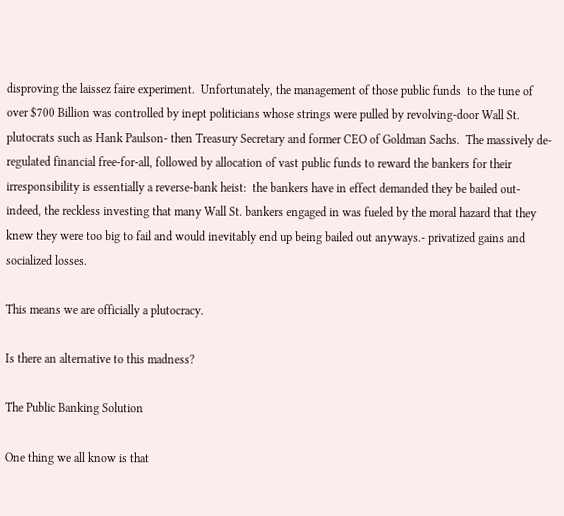disproving the laissez faire experiment.  Unfortunately, the management of those public funds  to the tune of over $700 Billion was controlled by inept politicians whose strings were pulled by revolving-door Wall St. plutocrats such as Hank Paulson- then Treasury Secretary and former CEO of Goldman Sachs.  The massively de-regulated financial free-for-all, followed by allocation of vast public funds to reward the bankers for their irresponsibility is essentially a reverse-bank heist:  the bankers have in effect demanded they be bailed out- indeed, the reckless investing that many Wall St. bankers engaged in was fueled by the moral hazard that they knew they were too big to fail and would inevitably end up being bailed out anyways.- privatized gains and socialized losses.

This means we are officially a plutocracy.

Is there an alternative to this madness?

The Public Banking Solution

One thing we all know is that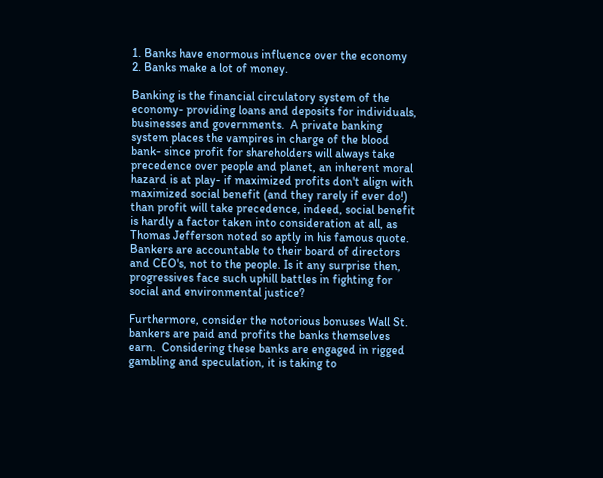1. Banks have enormous influence over the economy
2. Banks make a lot of money.

Banking is the financial circulatory system of the economy- providing loans and deposits for individuals, businesses and governments.  A private banking system places the vampires in charge of the blood bank- since profit for shareholders will always take precedence over people and planet, an inherent moral hazard is at play- if maximized profits don't align with maximized social benefit (and they rarely if ever do!) than profit will take precedence, indeed, social benefit is hardly a factor taken into consideration at all, as Thomas Jefferson noted so aptly in his famous quote. Bankers are accountable to their board of directors and CEO's, not to the people. Is it any surprise then, progressives face such uphill battles in fighting for social and environmental justice?

Furthermore, consider the notorious bonuses Wall St. bankers are paid and profits the banks themselves earn.  Considering these banks are engaged in rigged gambling and speculation, it is taking to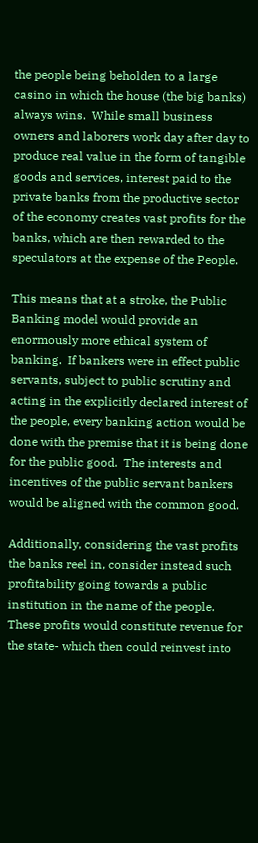the people being beholden to a large casino in which the house (the big banks) always wins.  While small business owners and laborers work day after day to produce real value in the form of tangible goods and services, interest paid to the private banks from the productive sector of the economy creates vast profits for the banks, which are then rewarded to the speculators at the expense of the People.

This means that at a stroke, the Public Banking model would provide an enormously more ethical system of banking.  If bankers were in effect public servants, subject to public scrutiny and acting in the explicitly declared interest of the people, every banking action would be done with the premise that it is being done for the public good.  The interests and incentives of the public servant bankers would be aligned with the common good.

Additionally, considering the vast profits the banks reel in, consider instead such profitability going towards a public institution in the name of the people.   These profits would constitute revenue for the state- which then could reinvest into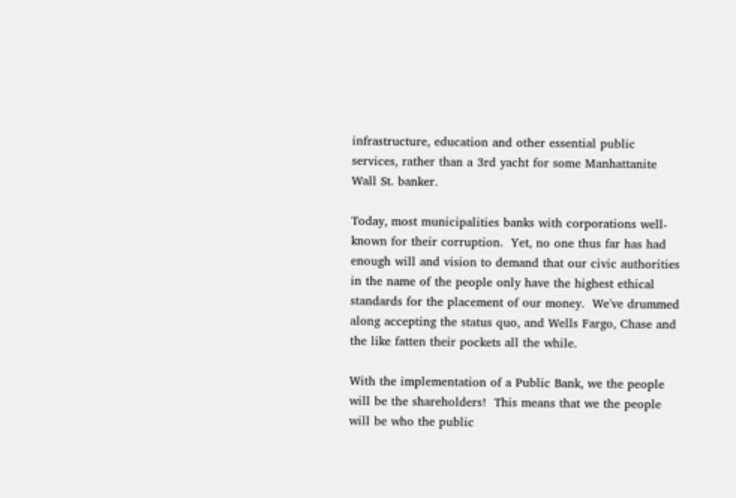infrastructure, education and other essential public services, rather than a 3rd yacht for some Manhattanite Wall St. banker.

Today, most municipalities banks with corporations well-known for their corruption.  Yet, no one thus far has had enough will and vision to demand that our civic authorities in the name of the people only have the highest ethical standards for the placement of our money.  We've drummed along accepting the status quo, and Wells Fargo, Chase and the like fatten their pockets all the while.

With the implementation of a Public Bank, we the people will be the shareholders!  This means that we the people will be who the public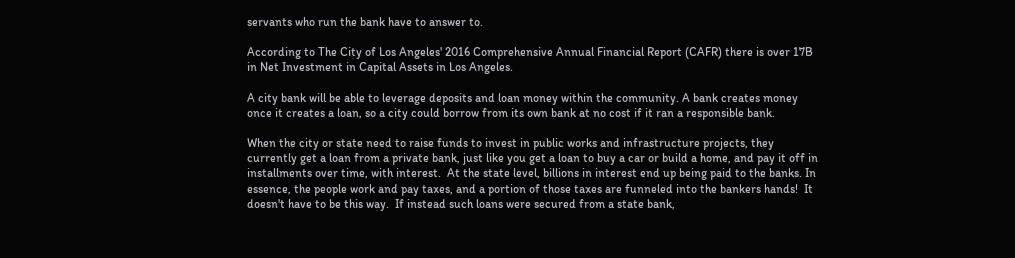servants who run the bank have to answer to.

According to The City of Los Angeles' 2016 Comprehensive Annual Financial Report (CAFR) there is over 17B in Net Investment in Capital Assets in Los Angeles.

A city bank will be able to leverage deposits and loan money within the community. A bank creates money once it creates a loan, so a city could borrow from its own bank at no cost if it ran a responsible bank.

When the city or state need to raise funds to invest in public works and infrastructure projects, they currently get a loan from a private bank, just like you get a loan to buy a car or build a home, and pay it off in installments over time, with interest.  At the state level, billions in interest end up being paid to the banks. In essence, the people work and pay taxes, and a portion of those taxes are funneled into the bankers hands!  It doesn't have to be this way.  If instead such loans were secured from a state bank,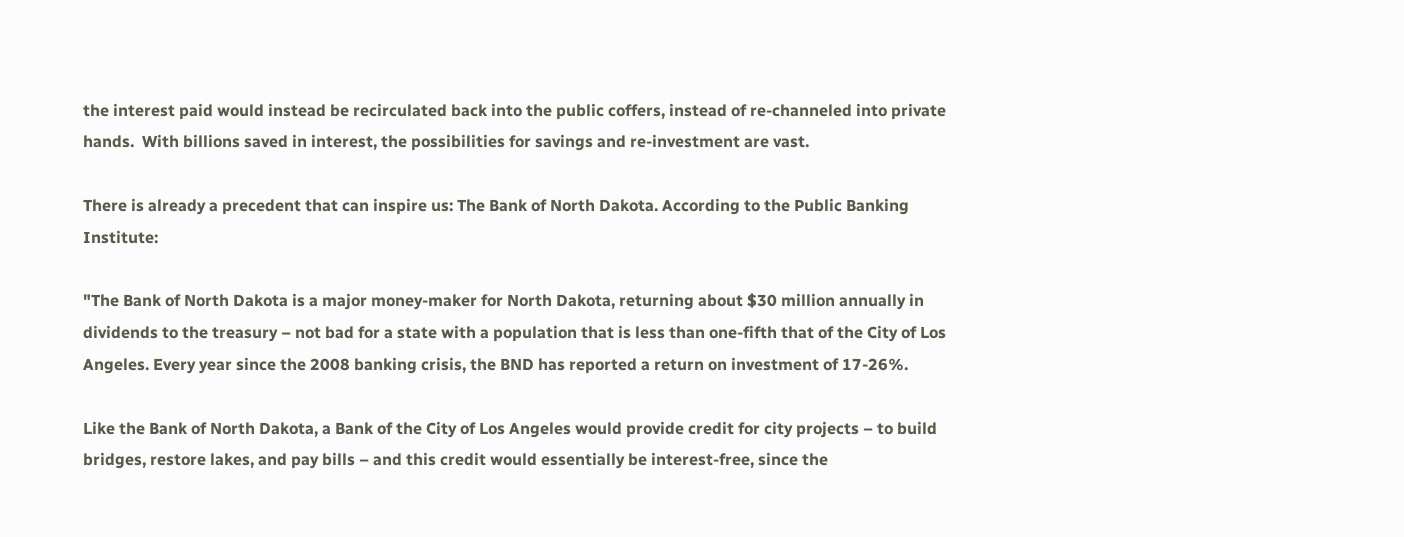the interest paid would instead be recirculated back into the public coffers, instead of re-channeled into private hands.  With billions saved in interest, the possibilities for savings and re-investment are vast.

There is already a precedent that can inspire us: The Bank of North Dakota. According to the Public Banking Institute:

"The Bank of North Dakota is a major money-maker for North Dakota, returning about $30 million annually in dividends to the treasury – not bad for a state with a population that is less than one-fifth that of the City of Los Angeles. Every year since the 2008 banking crisis, the BND has reported a return on investment of 17-26%.

Like the Bank of North Dakota, a Bank of the City of Los Angeles would provide credit for city projects – to build bridges, restore lakes, and pay bills – and this credit would essentially be interest-free, since the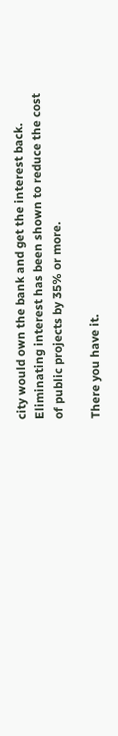city would own the bank and get the interest back.  Eliminating interest has been shown to reduce the cost of public projects by 35% or more.

There you have it.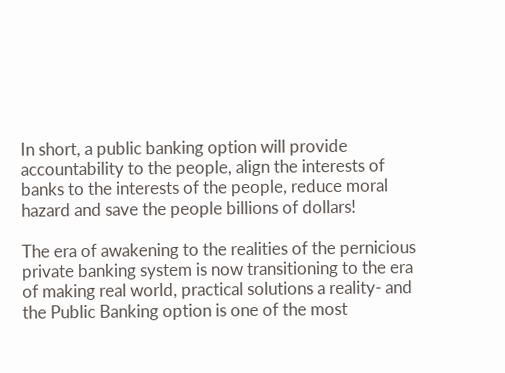In short, a public banking option will provide accountability to the people, align the interests of banks to the interests of the people, reduce moral hazard and save the people billions of dollars!

The era of awakening to the realities of the pernicious private banking system is now transitioning to the era of making real world, practical solutions a reality- and the Public Banking option is one of the most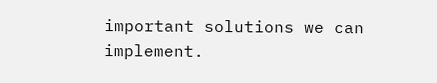important solutions we can implement.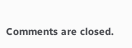Comments are closed.